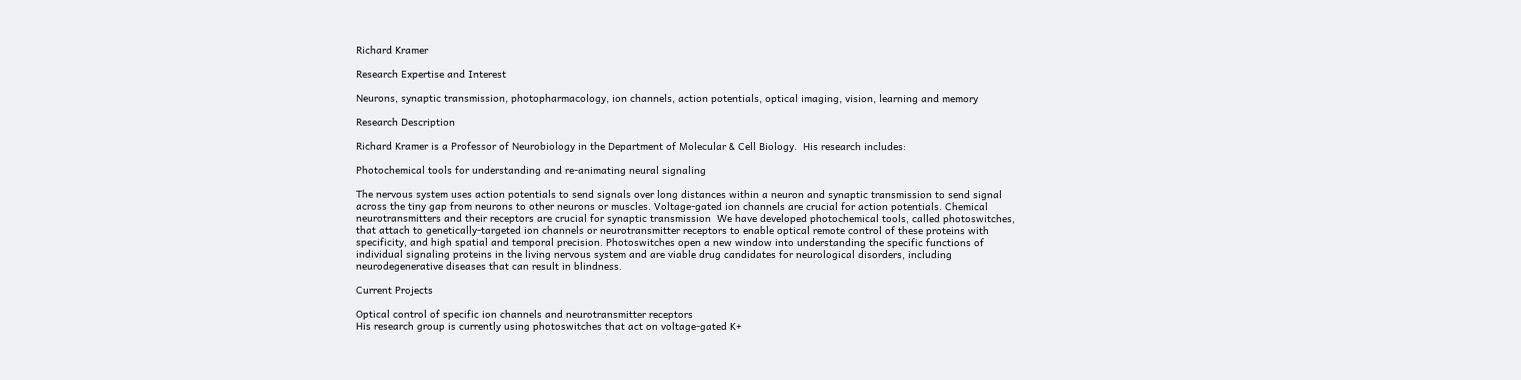Richard Kramer

Research Expertise and Interest

Neurons, synaptic transmission, photopharmacology, ion channels, action potentials, optical imaging, vision, learning and memory

Research Description

Richard Kramer is a Professor of Neurobiology in the Department of Molecular & Cell Biology.  His research includes:

Photochemical tools for understanding and re-animating neural signaling

The nervous system uses action potentials to send signals over long distances within a neuron and synaptic transmission to send signal across the tiny gap from neurons to other neurons or muscles. Voltage-gated ion channels are crucial for action potentials. Chemical neurotransmitters and their receptors are crucial for synaptic transmission  We have developed photochemical tools, called photoswitches, that attach to genetically-targeted ion channels or neurotransmitter receptors to enable optical remote control of these proteins with specificity, and high spatial and temporal precision. Photoswitches open a new window into understanding the specific functions of individual signaling proteins in the living nervous system and are viable drug candidates for neurological disorders, including neurodegenerative diseases that can result in blindness.

Current Projects

Optical control of specific ion channels and neurotransmitter receptors
His research group is currently using photoswitches that act on voltage-gated K+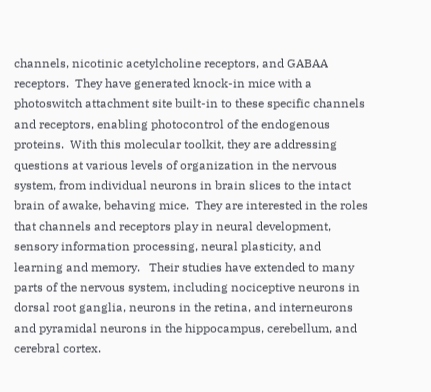channels, nicotinic acetylcholine receptors, and GABAA receptors.  They have generated knock-in mice with a photoswitch attachment site built-in to these specific channels and receptors, enabling photocontrol of the endogenous proteins.  With this molecular toolkit, they are addressing questions at various levels of organization in the nervous system, from individual neurons in brain slices to the intact brain of awake, behaving mice.  They are interested in the roles that channels and receptors play in neural development, sensory information processing, neural plasticity, and learning and memory.   Their studies have extended to many parts of the nervous system, including nociceptive neurons in dorsal root ganglia, neurons in the retina, and interneurons and pyramidal neurons in the hippocampus, cerebellum, and cerebral cortex.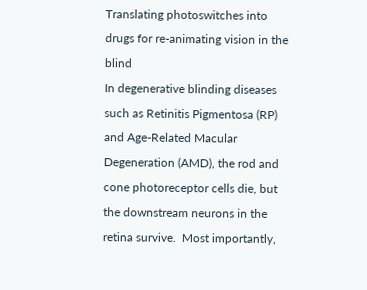Translating photoswitches into drugs for re-animating vision in the blind
In degenerative blinding diseases such as Retinitis Pigmentosa (RP) and Age-Related Macular Degeneration (AMD), the rod and cone photoreceptor cells die, but the downstream neurons in the retina survive.  Most importantly,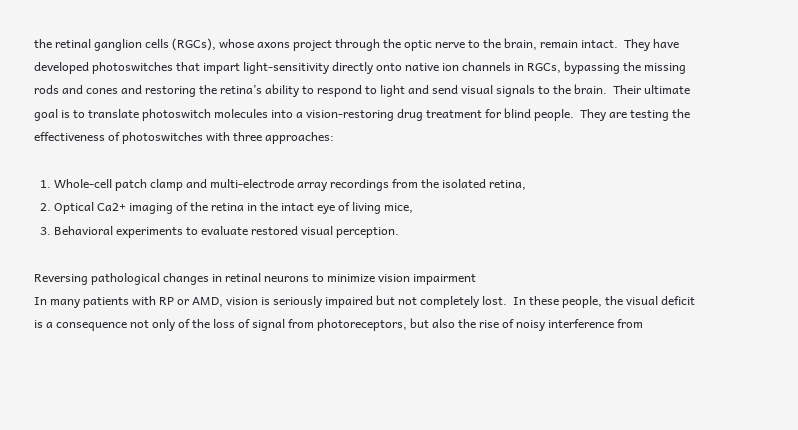the retinal ganglion cells (RGCs), whose axons project through the optic nerve to the brain, remain intact.  They have developed photoswitches that impart light-sensitivity directly onto native ion channels in RGCs, bypassing the missing rods and cones and restoring the retina’s ability to respond to light and send visual signals to the brain.  Their ultimate goal is to translate photoswitch molecules into a vision-restoring drug treatment for blind people.  They are testing the effectiveness of photoswitches with three approaches:

  1. Whole-cell patch clamp and multi-electrode array recordings from the isolated retina,
  2. Optical Ca2+ imaging of the retina in the intact eye of living mice,
  3. Behavioral experiments to evaluate restored visual perception.

Reversing pathological changes in retinal neurons to minimize vision impairment
In many patients with RP or AMD, vision is seriously impaired but not completely lost.  In these people, the visual deficit is a consequence not only of the loss of signal from photoreceptors, but also the rise of noisy interference from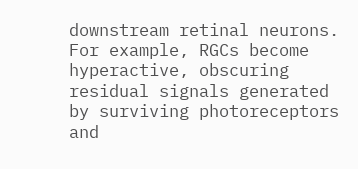downstream retinal neurons.  For example, RGCs become hyperactive, obscuring residual signals generated by surviving photoreceptors and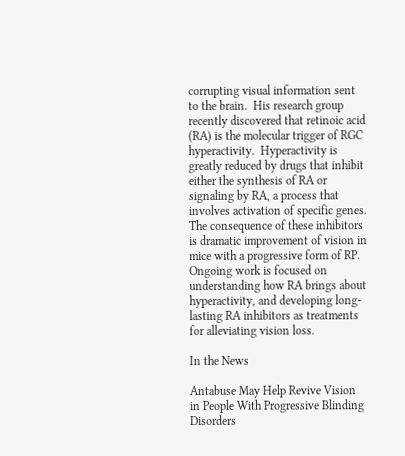corrupting visual information sent to the brain.  His research group recently discovered that retinoic acid (RA) is the molecular trigger of RGC hyperactivity.  Hyperactivity is greatly reduced by drugs that inhibit either the synthesis of RA or signaling by RA, a process that involves activation of specific genes. The consequence of these inhibitors is dramatic improvement of vision in mice with a progressive form of RP.  Ongoing work is focused on understanding how RA brings about hyperactivity, and developing long-lasting RA inhibitors as treatments for alleviating vision loss.

In the News

Antabuse May Help Revive Vision in People With Progressive Blinding Disorders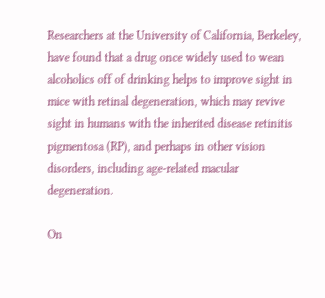Researchers at the University of California, Berkeley, have found that a drug once widely used to wean alcoholics off of drinking helps to improve sight in mice with retinal degeneration, which may revive sight in humans with the inherited disease retinitis pigmentosa (RP), and perhaps in other vision disorders, including age-related macular degeneration.

On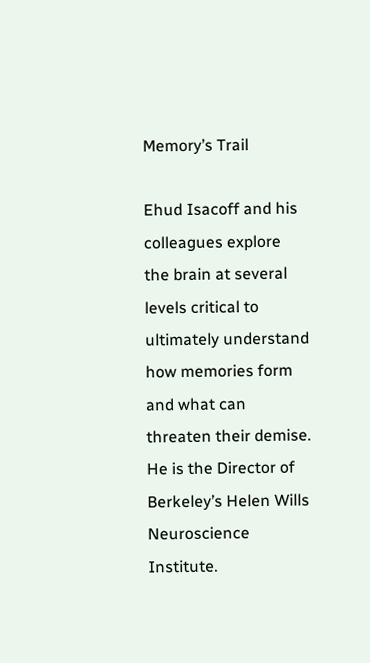Memory’s Trail

Ehud Isacoff and his colleagues explore the brain at several levels critical to ultimately understand how memories form and what can threaten their demise. He is the Director of Berkeley’s Helen Wills Neuroscience Institute.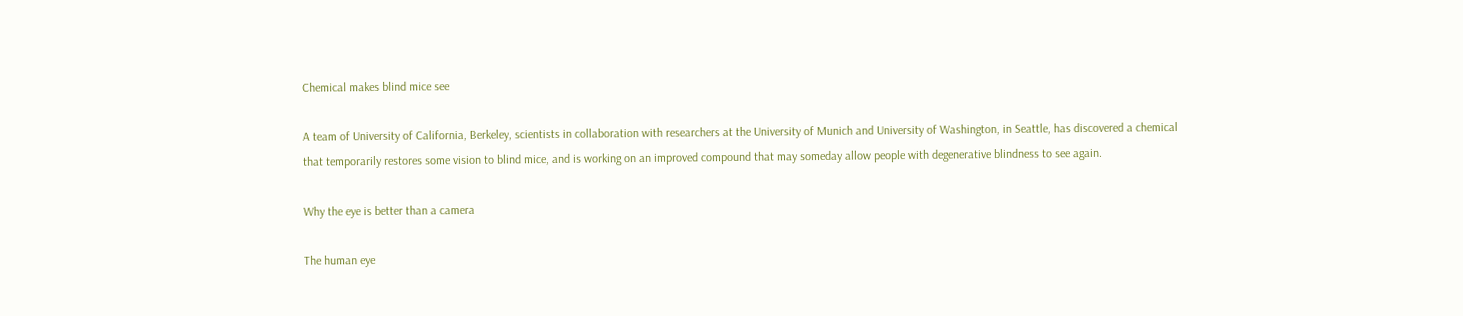Chemical makes blind mice see

A team of University of California, Berkeley, scientists in collaboration with researchers at the University of Munich and University of Washington, in Seattle, has discovered a chemical that temporarily restores some vision to blind mice, and is working on an improved compound that may someday allow people with degenerative blindness to see again.

Why the eye is better than a camera

The human eye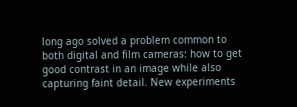long ago solved a problem common to both digital and film cameras: how to get good contrast in an image while also capturing faint detail. New experiments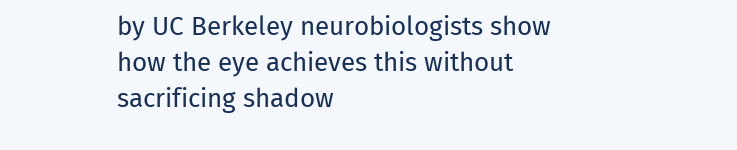by UC Berkeley neurobiologists show how the eye achieves this without sacrificing shadow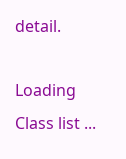detail.

Loading Class list ...